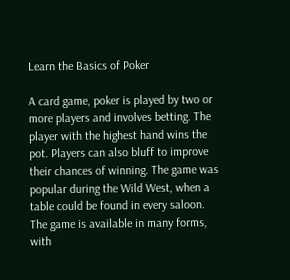Learn the Basics of Poker

A card game, poker is played by two or more players and involves betting. The player with the highest hand wins the pot. Players can also bluff to improve their chances of winning. The game was popular during the Wild West, when a table could be found in every saloon. The game is available in many forms, with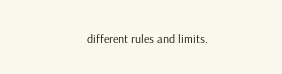different rules and limits.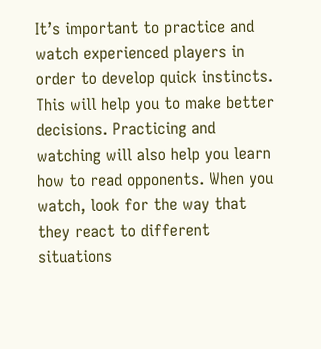It’s important to practice and watch experienced players in order to develop quick instincts. This will help you to make better decisions. Practicing and watching will also help you learn how to read opponents. When you watch, look for the way that they react to different situations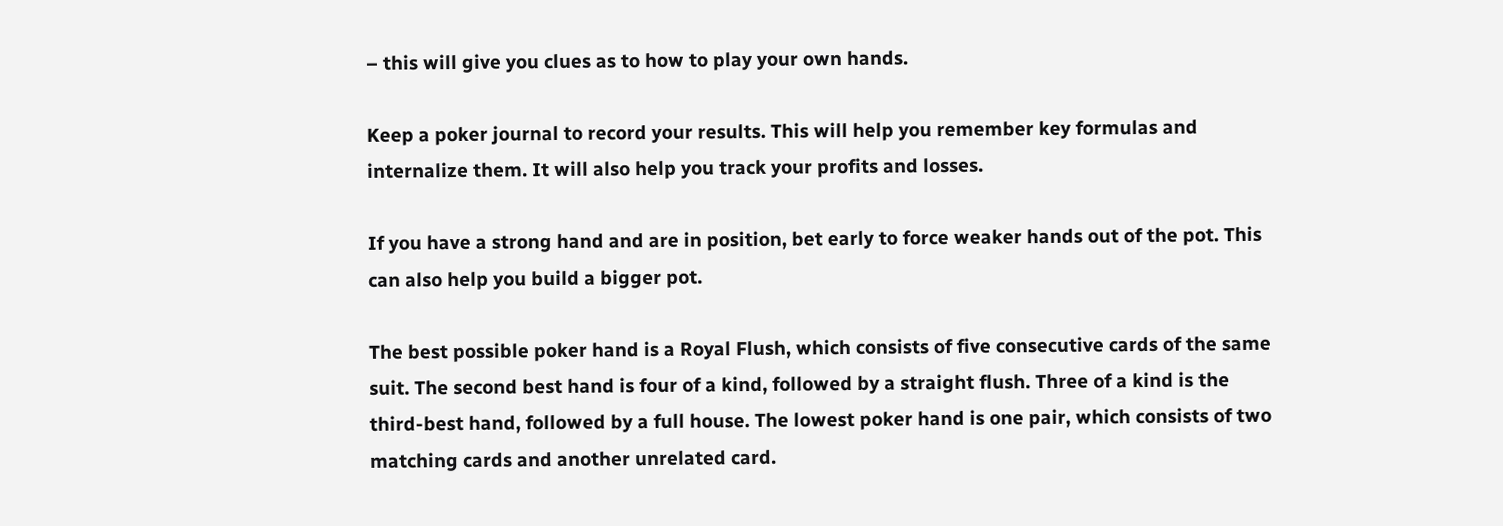– this will give you clues as to how to play your own hands.

Keep a poker journal to record your results. This will help you remember key formulas and internalize them. It will also help you track your profits and losses.

If you have a strong hand and are in position, bet early to force weaker hands out of the pot. This can also help you build a bigger pot.

The best possible poker hand is a Royal Flush, which consists of five consecutive cards of the same suit. The second best hand is four of a kind, followed by a straight flush. Three of a kind is the third-best hand, followed by a full house. The lowest poker hand is one pair, which consists of two matching cards and another unrelated card.